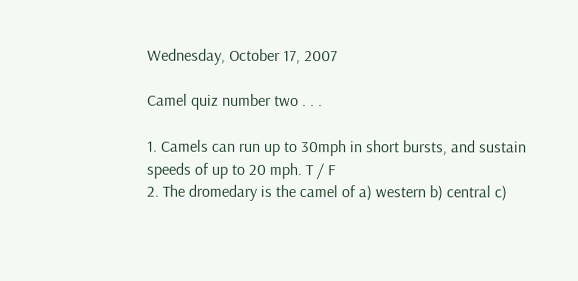Wednesday, October 17, 2007

Camel quiz number two . . .

1. Camels can run up to 30mph in short bursts, and sustain speeds of up to 20 mph. T / F
2. The dromedary is the camel of a) western b) central c)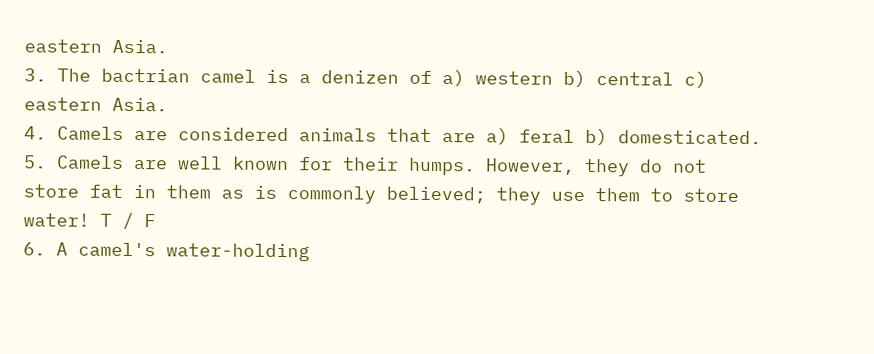eastern Asia.
3. The bactrian camel is a denizen of a) western b) central c) eastern Asia.
4. Camels are considered animals that are a) feral b) domesticated.
5. Camels are well known for their humps. However, they do not store fat in them as is commonly believed; they use them to store water! T / F
6. A camel's water-holding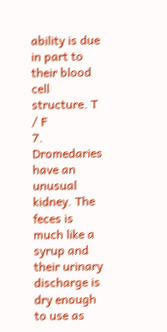ability is due in part to their blood cell structure. T / F
7. Dromedaries have an unusual kidney. The feces is much like a syrup and their urinary discharge is dry enough to use as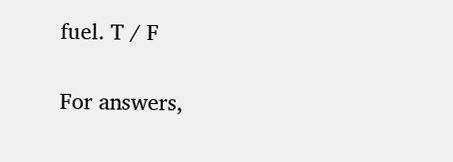fuel. T / F

For answers,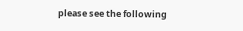please see the following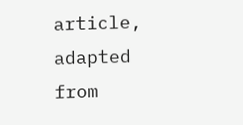article, adapted from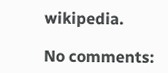wikipedia.

No comments: